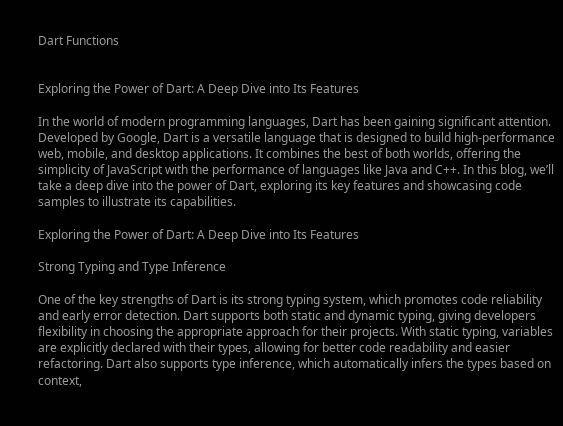Dart Functions


Exploring the Power of Dart: A Deep Dive into Its Features

In the world of modern programming languages, Dart has been gaining significant attention. Developed by Google, Dart is a versatile language that is designed to build high-performance web, mobile, and desktop applications. It combines the best of both worlds, offering the simplicity of JavaScript with the performance of languages like Java and C++. In this blog, we’ll take a deep dive into the power of Dart, exploring its key features and showcasing code samples to illustrate its capabilities.

Exploring the Power of Dart: A Deep Dive into Its Features

Strong Typing and Type Inference

One of the key strengths of Dart is its strong typing system, which promotes code reliability and early error detection. Dart supports both static and dynamic typing, giving developers flexibility in choosing the appropriate approach for their projects. With static typing, variables are explicitly declared with their types, allowing for better code readability and easier refactoring. Dart also supports type inference, which automatically infers the types based on context,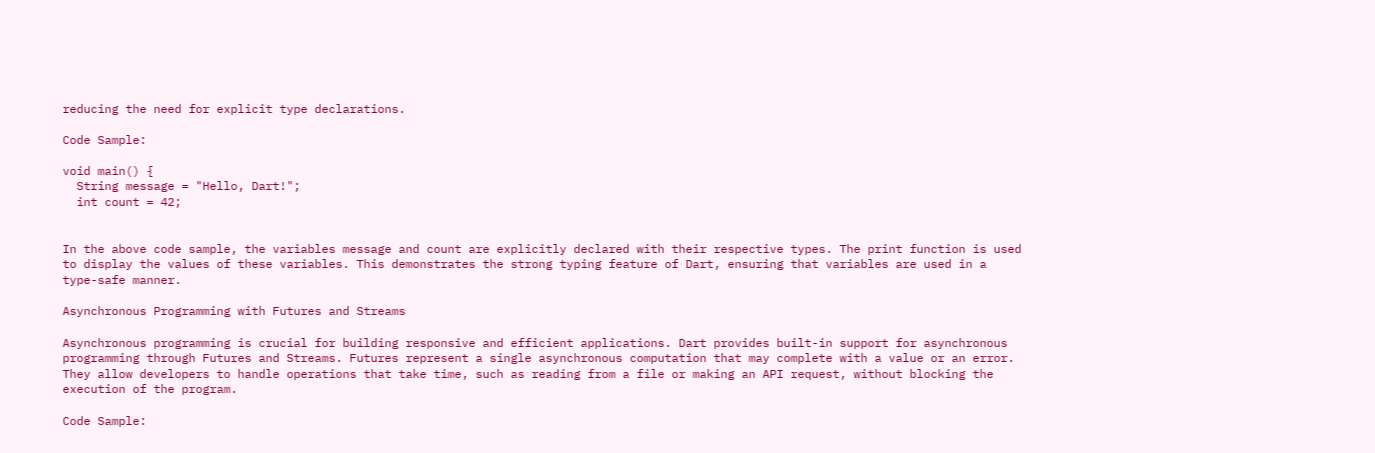reducing the need for explicit type declarations.

Code Sample:

void main() {
  String message = "Hello, Dart!";
  int count = 42;


In the above code sample, the variables message and count are explicitly declared with their respective types. The print function is used to display the values of these variables. This demonstrates the strong typing feature of Dart, ensuring that variables are used in a type-safe manner.

Asynchronous Programming with Futures and Streams

Asynchronous programming is crucial for building responsive and efficient applications. Dart provides built-in support for asynchronous programming through Futures and Streams. Futures represent a single asynchronous computation that may complete with a value or an error. They allow developers to handle operations that take time, such as reading from a file or making an API request, without blocking the execution of the program.

Code Sample: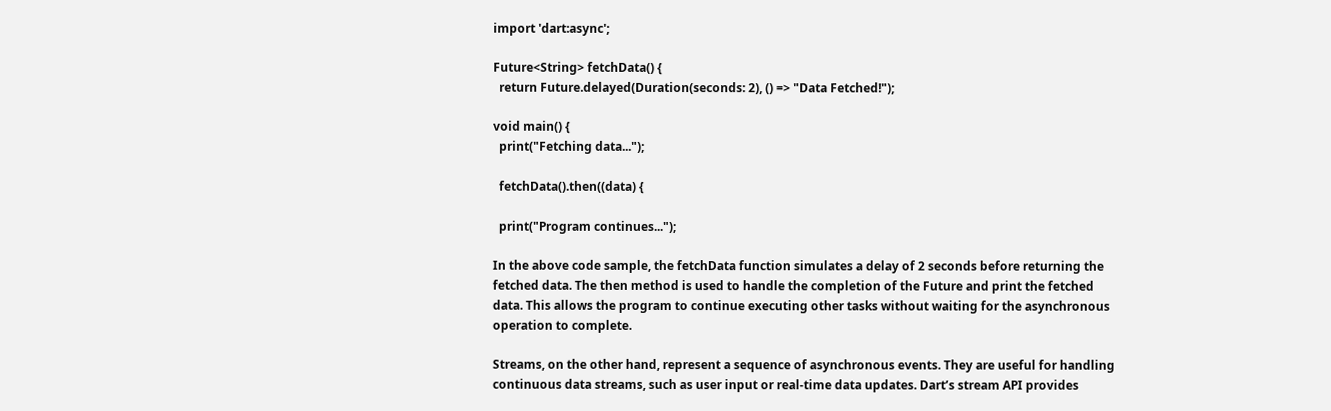import 'dart:async';

Future<String> fetchData() {
  return Future.delayed(Duration(seconds: 2), () => "Data Fetched!");

void main() {
  print("Fetching data...");

  fetchData().then((data) {

  print("Program continues...");

In the above code sample, the fetchData function simulates a delay of 2 seconds before returning the fetched data. The then method is used to handle the completion of the Future and print the fetched data. This allows the program to continue executing other tasks without waiting for the asynchronous operation to complete.

Streams, on the other hand, represent a sequence of asynchronous events. They are useful for handling continuous data streams, such as user input or real-time data updates. Dart’s stream API provides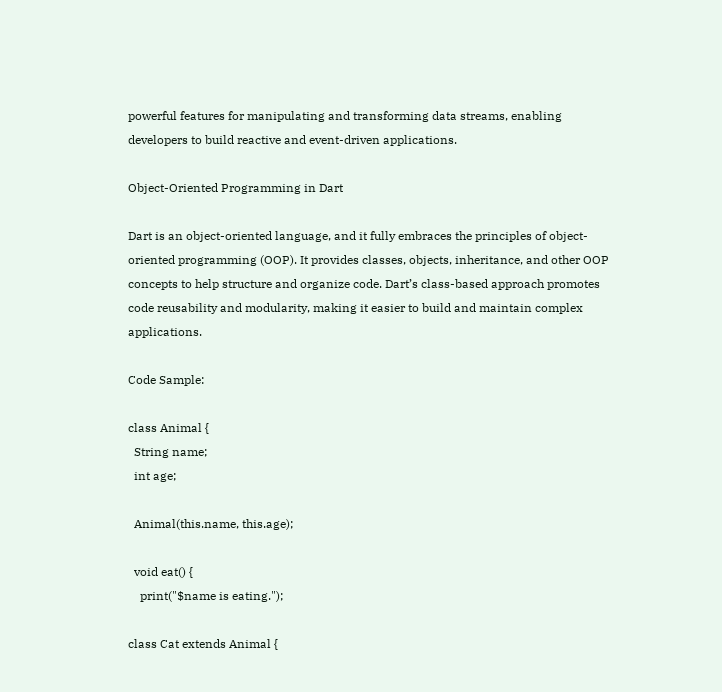powerful features for manipulating and transforming data streams, enabling developers to build reactive and event-driven applications.

Object-Oriented Programming in Dart

Dart is an object-oriented language, and it fully embraces the principles of object-oriented programming (OOP). It provides classes, objects, inheritance, and other OOP concepts to help structure and organize code. Dart’s class-based approach promotes code reusability and modularity, making it easier to build and maintain complex applications.

Code Sample:

class Animal {
  String name;
  int age;

  Animal(this.name, this.age);

  void eat() {
    print("$name is eating.");

class Cat extends Animal {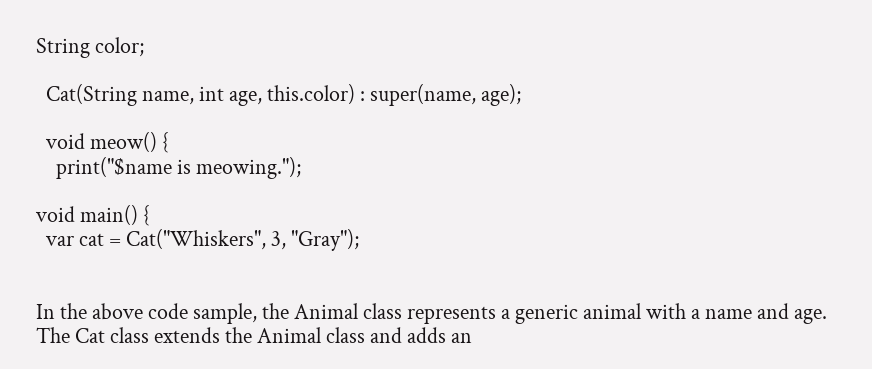String color;

  Cat(String name, int age, this.color) : super(name, age);

  void meow() {
    print("$name is meowing.");

void main() {
  var cat = Cat("Whiskers", 3, "Gray");


In the above code sample, the Animal class represents a generic animal with a name and age. The Cat class extends the Animal class and adds an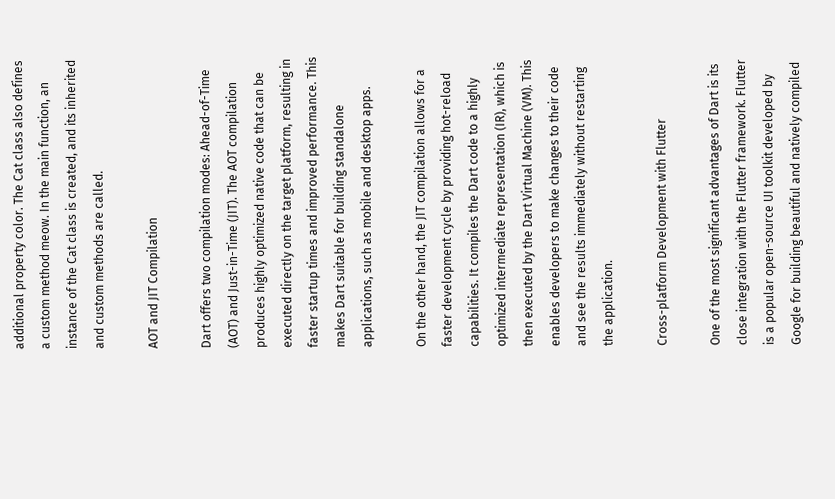additional property color. The Cat class also defines a custom method meow. In the main function, an instance of the Cat class is created, and its inherited and custom methods are called.

AOT and JIT Compilation

Dart offers two compilation modes: Ahead-of-Time (AOT) and Just-in-Time (JIT). The AOT compilation produces highly optimized native code that can be executed directly on the target platform, resulting in faster startup times and improved performance. This makes Dart suitable for building standalone applications, such as mobile and desktop apps.

On the other hand, the JIT compilation allows for a faster development cycle by providing hot-reload capabilities. It compiles the Dart code to a highly optimized intermediate representation (IR), which is then executed by the Dart Virtual Machine (VM). This enables developers to make changes to their code and see the results immediately without restarting the application.

Cross-platform Development with Flutter

One of the most significant advantages of Dart is its close integration with the Flutter framework. Flutter is a popular open-source UI toolkit developed by Google for building beautiful and natively compiled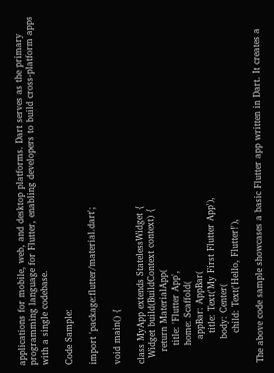applications for mobile, web, and desktop platforms. Dart serves as the primary programming language for Flutter, enabling developers to build cross-platform apps with a single codebase.

Code Sample:

import 'package:flutter/material.dart';

void main() {

class MyApp extends StatelessWidget {
  Widget build(BuildContext context) {
    return MaterialApp(
      title: 'Flutter App',
      home: Scaffold(
        appBar: AppBar(
          title: Text('My First Flutter App'),
        body: Center(
          child: Text('Hello, Flutter!'),

The above code sample showcases a basic Flutter app written in Dart. It creates a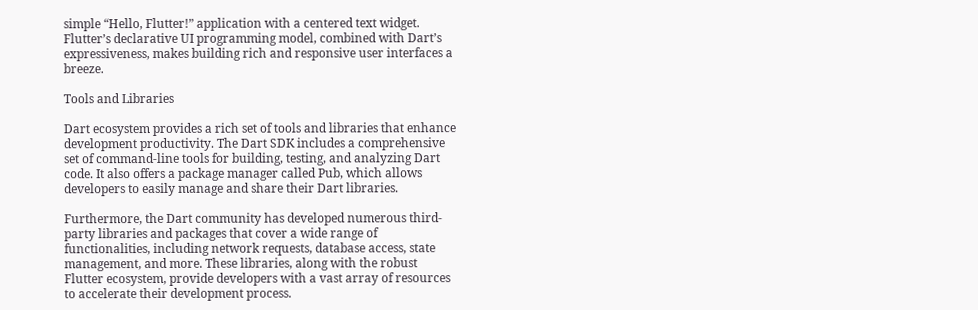simple “Hello, Flutter!” application with a centered text widget. Flutter’s declarative UI programming model, combined with Dart’s expressiveness, makes building rich and responsive user interfaces a breeze.

Tools and Libraries

Dart ecosystem provides a rich set of tools and libraries that enhance development productivity. The Dart SDK includes a comprehensive set of command-line tools for building, testing, and analyzing Dart code. It also offers a package manager called Pub, which allows developers to easily manage and share their Dart libraries.

Furthermore, the Dart community has developed numerous third-party libraries and packages that cover a wide range of functionalities, including network requests, database access, state management, and more. These libraries, along with the robust Flutter ecosystem, provide developers with a vast array of resources to accelerate their development process.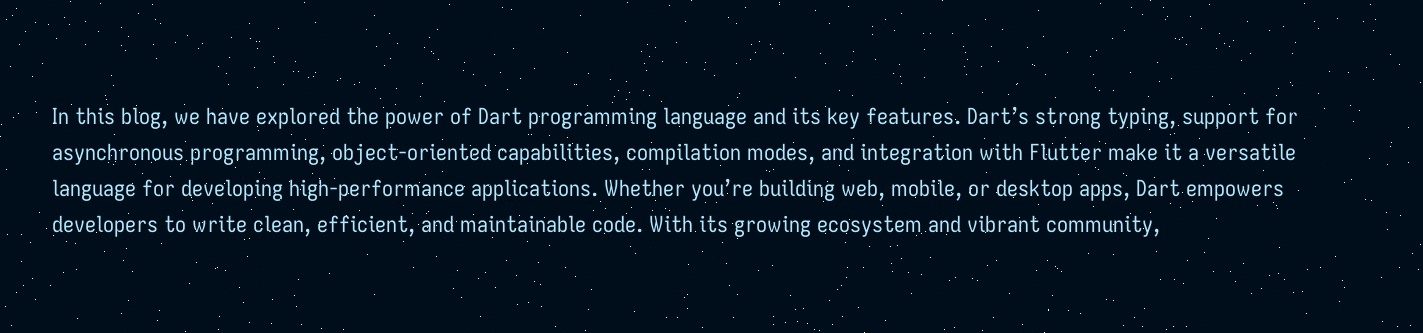In this blog, we have explored the power of Dart programming language and its key features. Dart’s strong typing, support for asynchronous programming, object-oriented capabilities, compilation modes, and integration with Flutter make it a versatile language for developing high-performance applications. Whether you’re building web, mobile, or desktop apps, Dart empowers developers to write clean, efficient, and maintainable code. With its growing ecosystem and vibrant community,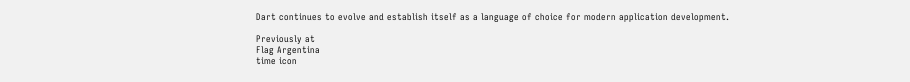Dart continues to evolve and establish itself as a language of choice for modern application development.

Previously at
Flag Argentina
time icon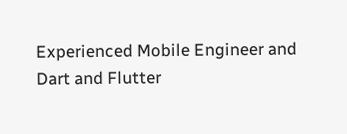Experienced Mobile Engineer and Dart and Flutter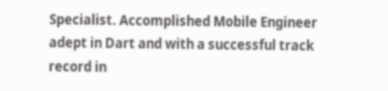Specialist. Accomplished Mobile Engineer adept in Dart and with a successful track record in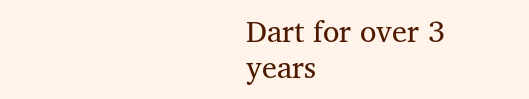Dart for over 3 years